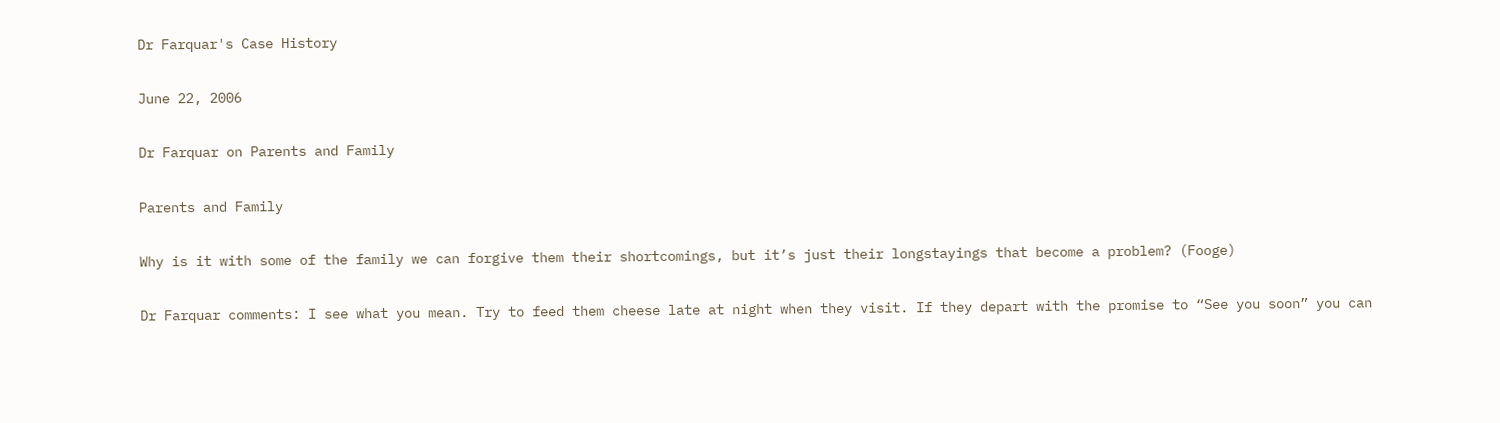Dr Farquar's Case History

June 22, 2006

Dr Farquar on Parents and Family

Parents and Family

Why is it with some of the family we can forgive them their shortcomings, but it’s just their longstayings that become a problem? (Fooge)

Dr Farquar comments: I see what you mean. Try to feed them cheese late at night when they visit. If they depart with the promise to “See you soon” you can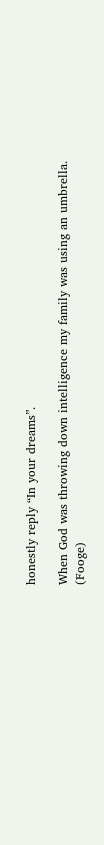honestly reply “In your dreams”.

When God was throwing down intelligence my family was using an umbrella. (Fooge)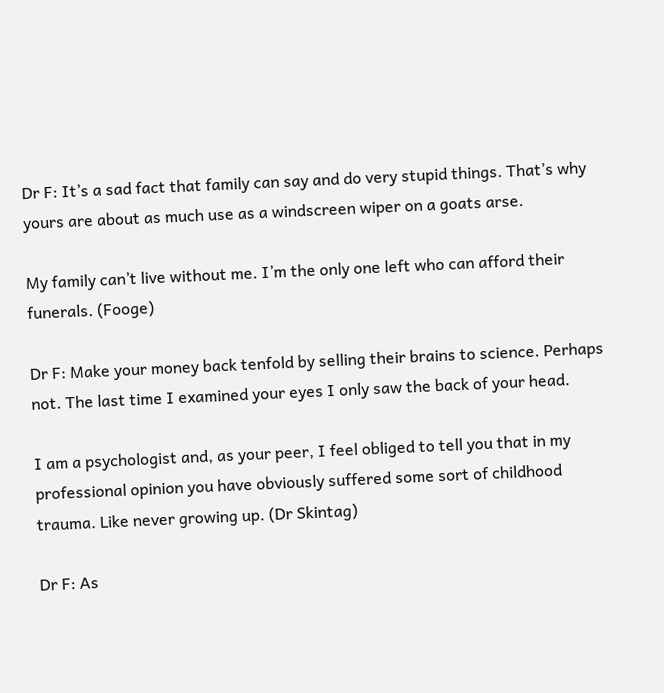Dr F: It’s a sad fact that family can say and do very stupid things. That’s why yours are about as much use as a windscreen wiper on a goats arse.

My family can’t live without me. I’m the only one left who can afford their funerals. (Fooge)

Dr F: Make your money back tenfold by selling their brains to science. Perhaps not. The last time I examined your eyes I only saw the back of your head.

I am a psychologist and, as your peer, I feel obliged to tell you that in my professional opinion you have obviously suffered some sort of childhood trauma. Like never growing up. (Dr Skintag)

Dr F: As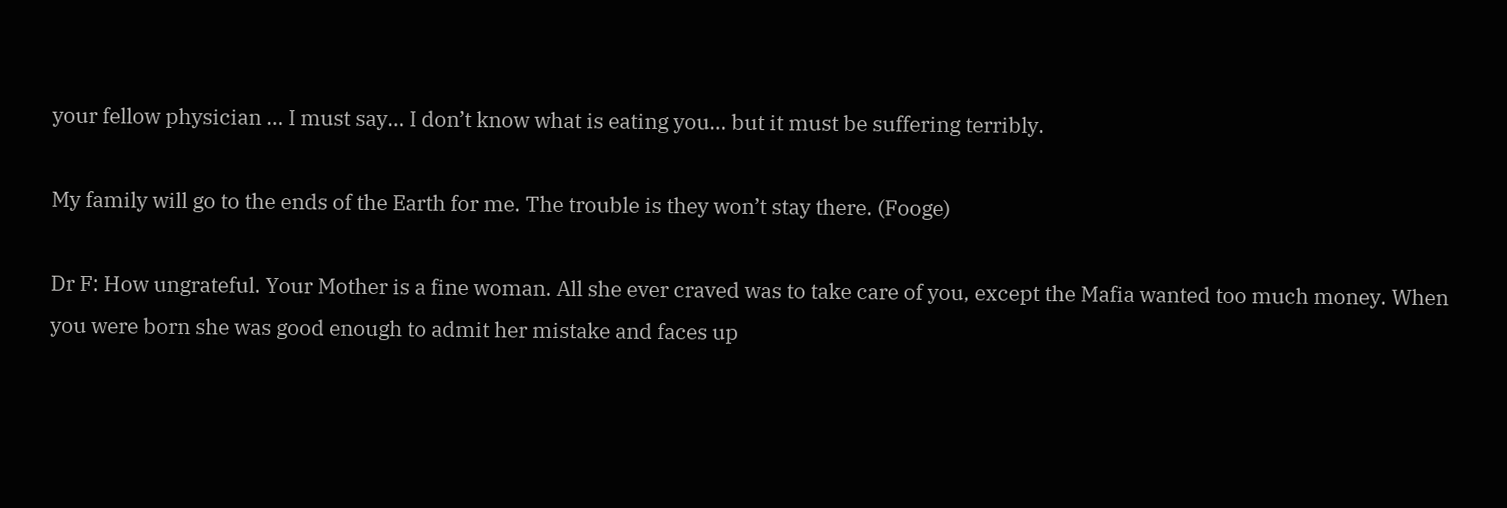your fellow physician … I must say… I don’t know what is eating you… but it must be suffering terribly.

My family will go to the ends of the Earth for me. The trouble is they won’t stay there. (Fooge)

Dr F: How ungrateful. Your Mother is a fine woman. All she ever craved was to take care of you, except the Mafia wanted too much money. When you were born she was good enough to admit her mistake and faces up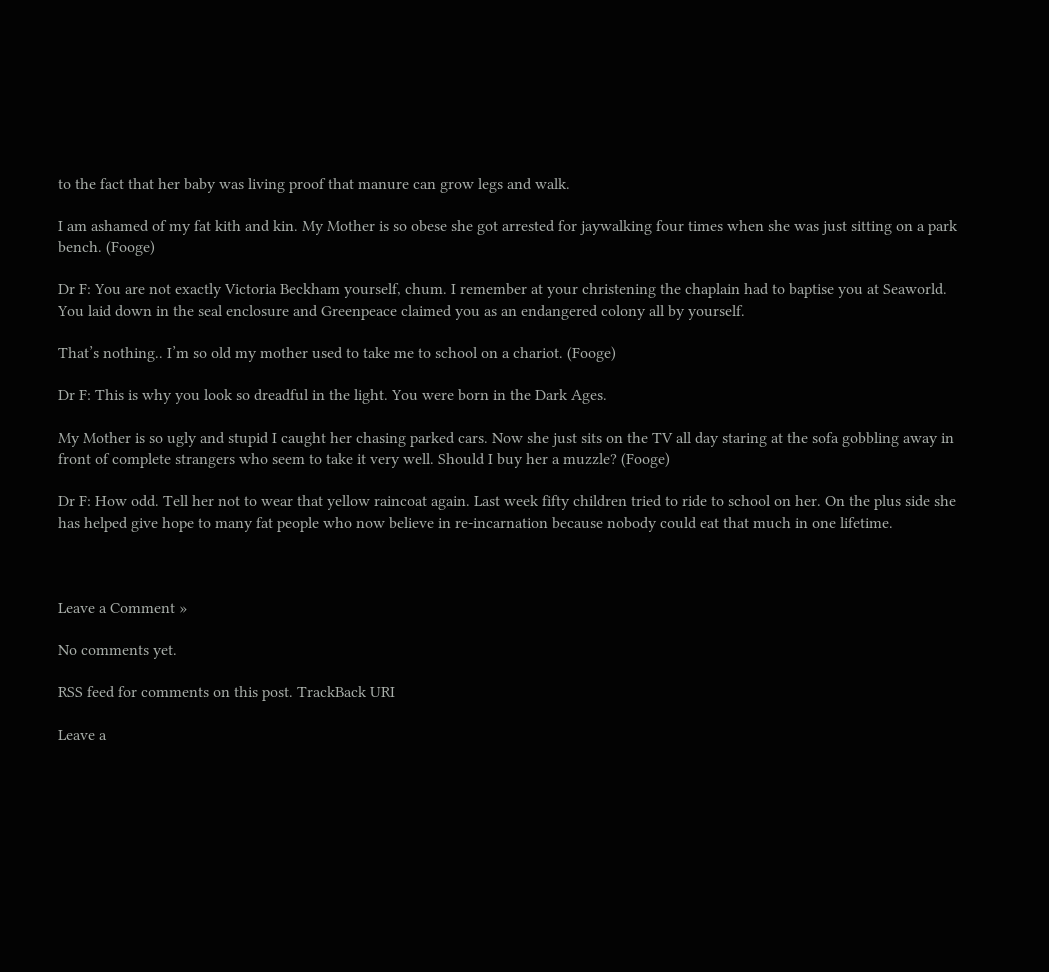to the fact that her baby was living proof that manure can grow legs and walk.

I am ashamed of my fat kith and kin. My Mother is so obese she got arrested for jaywalking four times when she was just sitting on a park bench. (Fooge)

Dr F: You are not exactly Victoria Beckham yourself, chum. I remember at your christening the chaplain had to baptise you at Seaworld. You laid down in the seal enclosure and Greenpeace claimed you as an endangered colony all by yourself.

That’s nothing.. I’m so old my mother used to take me to school on a chariot. (Fooge)

Dr F: This is why you look so dreadful in the light. You were born in the Dark Ages.

My Mother is so ugly and stupid I caught her chasing parked cars. Now she just sits on the TV all day staring at the sofa gobbling away in front of complete strangers who seem to take it very well. Should I buy her a muzzle? (Fooge)

Dr F: How odd. Tell her not to wear that yellow raincoat again. Last week fifty children tried to ride to school on her. On the plus side she has helped give hope to many fat people who now believe in re-incarnation because nobody could eat that much in one lifetime.



Leave a Comment »

No comments yet.

RSS feed for comments on this post. TrackBack URI

Leave a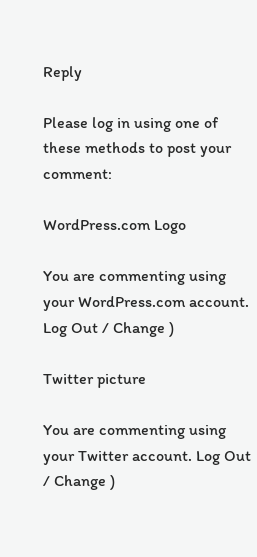Reply

Please log in using one of these methods to post your comment:

WordPress.com Logo

You are commenting using your WordPress.com account. Log Out / Change )

Twitter picture

You are commenting using your Twitter account. Log Out / Change )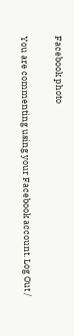Facebook photo

You are commenting using your Facebook account. Log Out /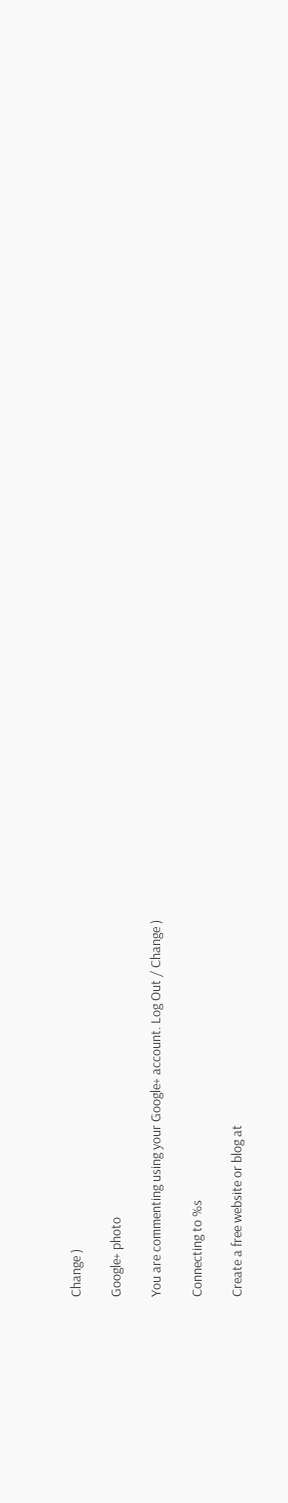Change )

Google+ photo

You are commenting using your Google+ account. Log Out / Change )

Connecting to %s

Create a free website or blog at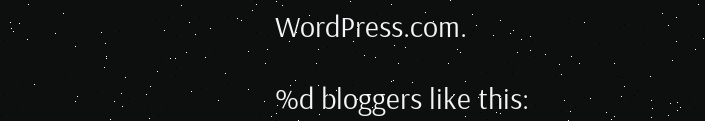WordPress.com.

%d bloggers like this: